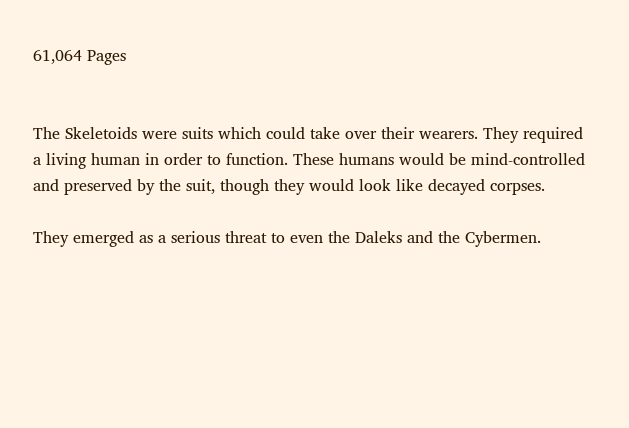61,064 Pages


The Skeletoids were suits which could take over their wearers. They required a living human in order to function. These humans would be mind-controlled and preserved by the suit, though they would look like decayed corpses.

They emerged as a serious threat to even the Daleks and the Cybermen.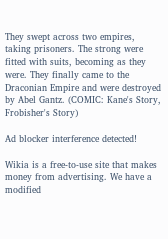They swept across two empires, taking prisoners. The strong were fitted with suits, becoming as they were. They finally came to the Draconian Empire and were destroyed by Abel Gantz. (COMIC: Kane's Story, Frobisher's Story)

Ad blocker interference detected!

Wikia is a free-to-use site that makes money from advertising. We have a modified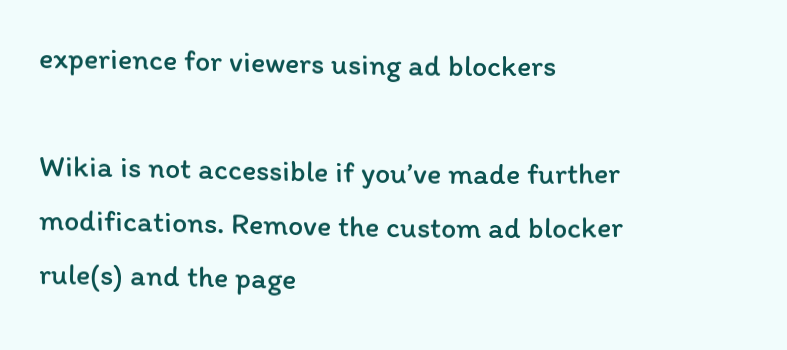experience for viewers using ad blockers

Wikia is not accessible if you’ve made further modifications. Remove the custom ad blocker rule(s) and the page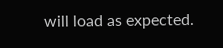will load as expected.